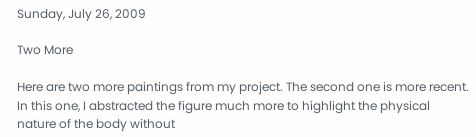Sunday, July 26, 2009

Two More

Here are two more paintings from my project. The second one is more recent. In this one, I abstracted the figure much more to highlight the physical nature of the body without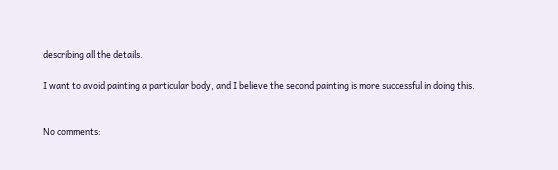describing all the details.

I want to avoid painting a particular body, and I believe the second painting is more successful in doing this.


No comments: